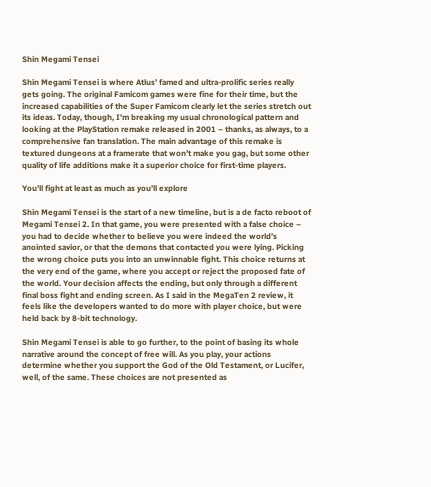Shin Megami Tensei

Shin Megami Tensei is where Atlus’ famed and ultra-prolific series really gets going. The original Famicom games were fine for their time, but the increased capabilities of the Super Famicom clearly let the series stretch out its ideas. Today, though, I’m breaking my usual chronological pattern and looking at the PlayStation remake released in 2001 – thanks, as always, to a comprehensive fan translation. The main advantage of this remake is textured dungeons at a framerate that won’t make you gag, but some other quality of life additions make it a superior choice for first-time players.

You’ll fight at least as much as you’ll explore

Shin Megami Tensei is the start of a new timeline, but is a de facto reboot of Megami Tensei 2. In that game, you were presented with a false choice – you had to decide whether to believe you were indeed the world’s anointed savior, or that the demons that contacted you were lying. Picking the wrong choice puts you into an unwinnable fight. This choice returns at the very end of the game, where you accept or reject the proposed fate of the world. Your decision affects the ending, but only through a different final boss fight and ending screen. As I said in the MegaTen 2 review, it feels like the developers wanted to do more with player choice, but were held back by 8-bit technology.

Shin Megami Tensei is able to go further, to the point of basing its whole narrative around the concept of free will. As you play, your actions determine whether you support the God of the Old Testament, or Lucifer, well, of the same. These choices are not presented as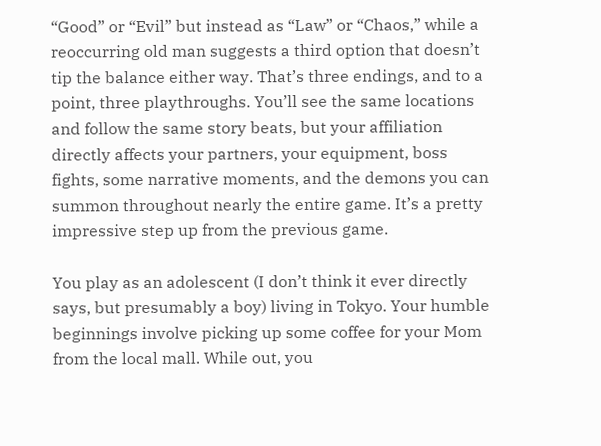“Good” or “Evil” but instead as “Law” or “Chaos,” while a reoccurring old man suggests a third option that doesn’t tip the balance either way. That’s three endings, and to a point, three playthroughs. You’ll see the same locations and follow the same story beats, but your affiliation directly affects your partners, your equipment, boss fights, some narrative moments, and the demons you can summon throughout nearly the entire game. It’s a pretty impressive step up from the previous game.

You play as an adolescent (I don’t think it ever directly says, but presumably a boy) living in Tokyo. Your humble beginnings involve picking up some coffee for your Mom from the local mall. While out, you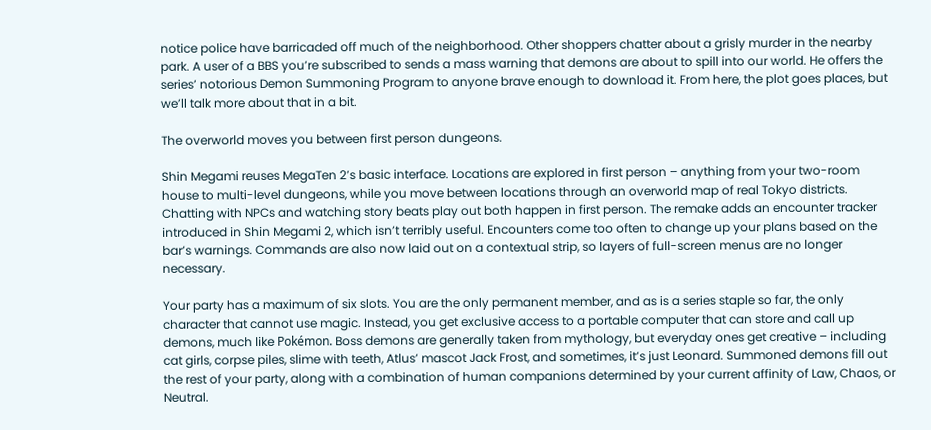notice police have barricaded off much of the neighborhood. Other shoppers chatter about a grisly murder in the nearby park. A user of a BBS you’re subscribed to sends a mass warning that demons are about to spill into our world. He offers the series’ notorious Demon Summoning Program to anyone brave enough to download it. From here, the plot goes places, but we’ll talk more about that in a bit.

The overworld moves you between first person dungeons.

Shin Megami reuses MegaTen 2’s basic interface. Locations are explored in first person – anything from your two-room house to multi-level dungeons, while you move between locations through an overworld map of real Tokyo districts. Chatting with NPCs and watching story beats play out both happen in first person. The remake adds an encounter tracker introduced in Shin Megami 2, which isn’t terribly useful. Encounters come too often to change up your plans based on the bar’s warnings. Commands are also now laid out on a contextual strip, so layers of full-screen menus are no longer necessary.

Your party has a maximum of six slots. You are the only permanent member, and as is a series staple so far, the only character that cannot use magic. Instead, you get exclusive access to a portable computer that can store and call up demons, much like Pokémon. Boss demons are generally taken from mythology, but everyday ones get creative – including cat girls, corpse piles, slime with teeth, Atlus’ mascot Jack Frost, and sometimes, it’s just Leonard. Summoned demons fill out the rest of your party, along with a combination of human companions determined by your current affinity of Law, Chaos, or Neutral.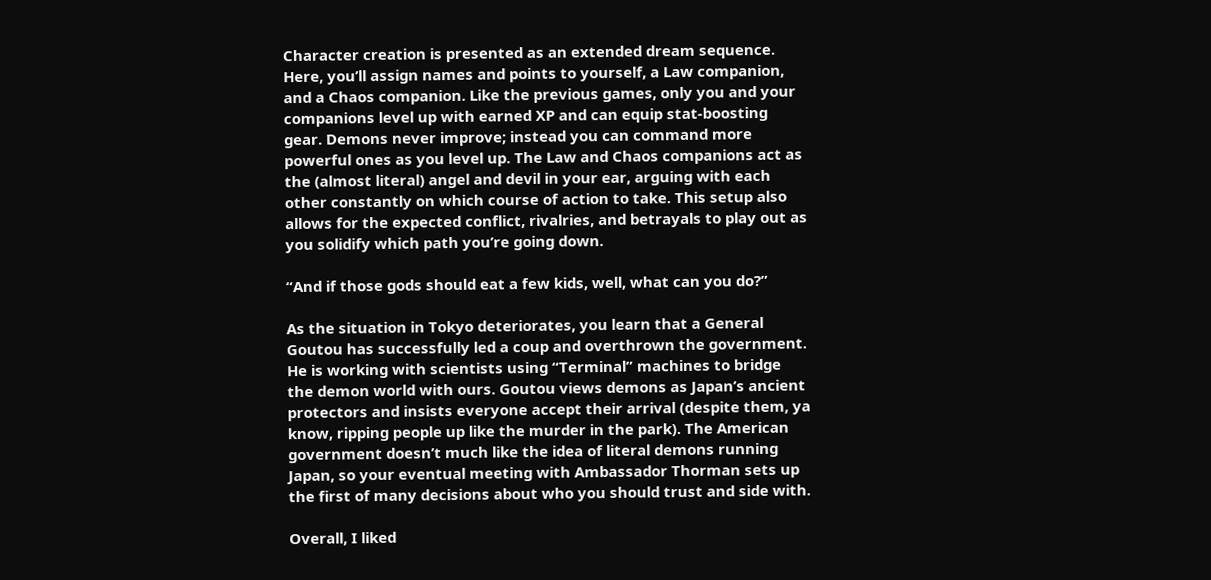Character creation is presented as an extended dream sequence. Here, you’ll assign names and points to yourself, a Law companion, and a Chaos companion. Like the previous games, only you and your companions level up with earned XP and can equip stat-boosting gear. Demons never improve; instead you can command more powerful ones as you level up. The Law and Chaos companions act as the (almost literal) angel and devil in your ear, arguing with each other constantly on which course of action to take. This setup also allows for the expected conflict, rivalries, and betrayals to play out as you solidify which path you’re going down.

“And if those gods should eat a few kids, well, what can you do?”

As the situation in Tokyo deteriorates, you learn that a General Goutou has successfully led a coup and overthrown the government. He is working with scientists using “Terminal” machines to bridge the demon world with ours. Goutou views demons as Japan’s ancient protectors and insists everyone accept their arrival (despite them, ya know, ripping people up like the murder in the park). The American government doesn’t much like the idea of literal demons running Japan, so your eventual meeting with Ambassador Thorman sets up the first of many decisions about who you should trust and side with.

Overall, I liked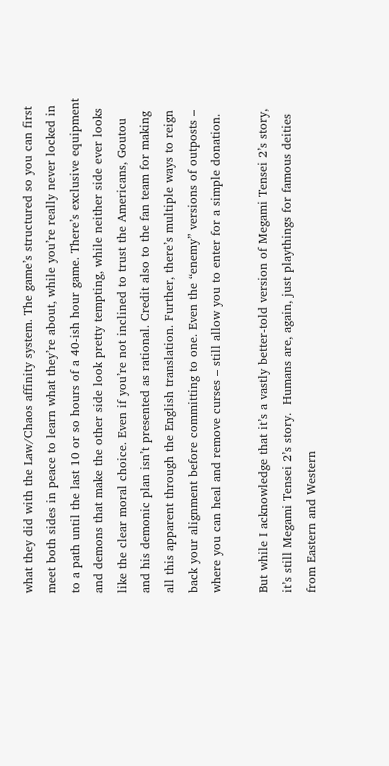what they did with the Law/Chaos affinity system. The game’s structured so you can first meet both sides in peace to learn what they’re about, while you’re really never locked in to a path until the last 10 or so hours of a 40-ish hour game. There’s exclusive equipment and demons that make the other side look pretty tempting, while neither side ever looks like the clear moral choice. Even if you’re not inclined to trust the Americans, Goutou and his demonic plan isn’t presented as rational. Credit also to the fan team for making all this apparent through the English translation. Further, there’s multiple ways to reign back your alignment before committing to one. Even the “enemy” versions of outposts – where you can heal and remove curses – still allow you to enter for a simple donation.

But while I acknowledge that it’s a vastly better-told version of Megami Tensei 2’s story, it’s still Megami Tensei 2’s story.  Humans are, again, just playthings for famous deities from Eastern and Western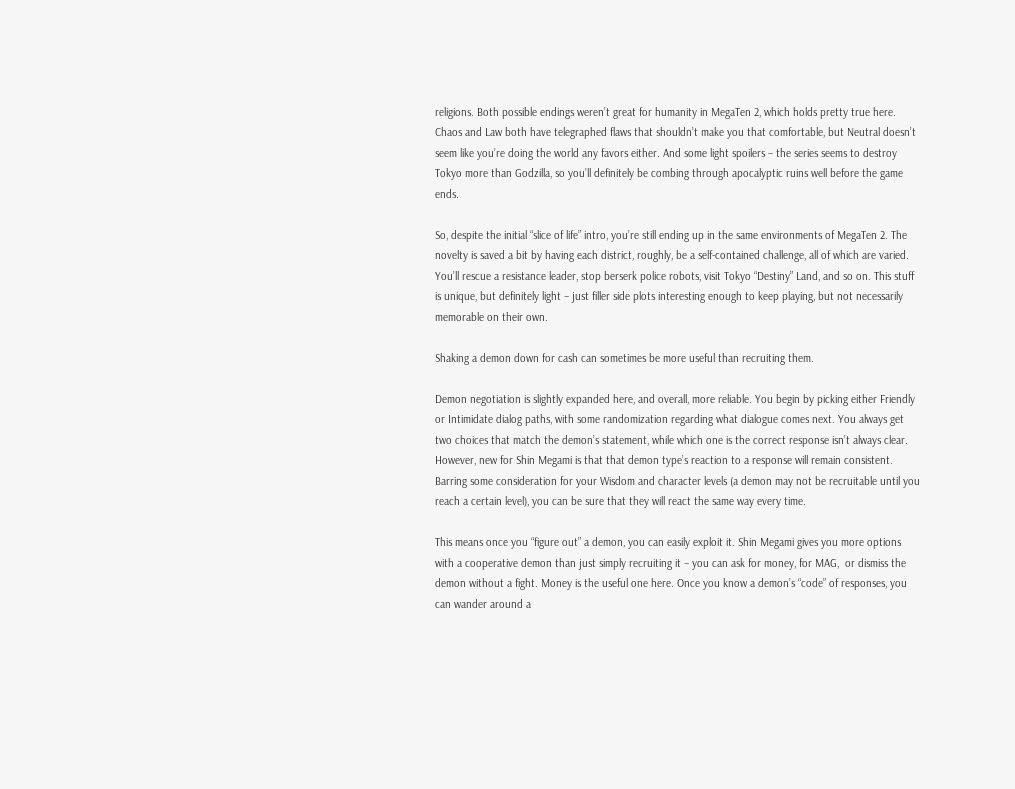religions. Both possible endings weren’t great for humanity in MegaTen 2, which holds pretty true here. Chaos and Law both have telegraphed flaws that shouldn’t make you that comfortable, but Neutral doesn’t seem like you’re doing the world any favors either. And some light spoilers – the series seems to destroy Tokyo more than Godzilla, so you’ll definitely be combing through apocalyptic ruins well before the game ends.

So, despite the initial “slice of life” intro, you’re still ending up in the same environments of MegaTen 2. The novelty is saved a bit by having each district, roughly, be a self-contained challenge, all of which are varied. You’ll rescue a resistance leader, stop berserk police robots, visit Tokyo “Destiny” Land, and so on. This stuff is unique, but definitely light – just filler side plots interesting enough to keep playing, but not necessarily memorable on their own.

Shaking a demon down for cash can sometimes be more useful than recruiting them.

Demon negotiation is slightly expanded here, and overall, more reliable. You begin by picking either Friendly or Intimidate dialog paths, with some randomization regarding what dialogue comes next. You always get two choices that match the demon’s statement, while which one is the correct response isn’t always clear. However, new for Shin Megami is that that demon type’s reaction to a response will remain consistent. Barring some consideration for your Wisdom and character levels (a demon may not be recruitable until you reach a certain level), you can be sure that they will react the same way every time.

This means once you “figure out” a demon, you can easily exploit it. Shin Megami gives you more options with a cooperative demon than just simply recruiting it – you can ask for money, for MAG,  or dismiss the demon without a fight. Money is the useful one here. Once you know a demon’s “code” of responses, you can wander around a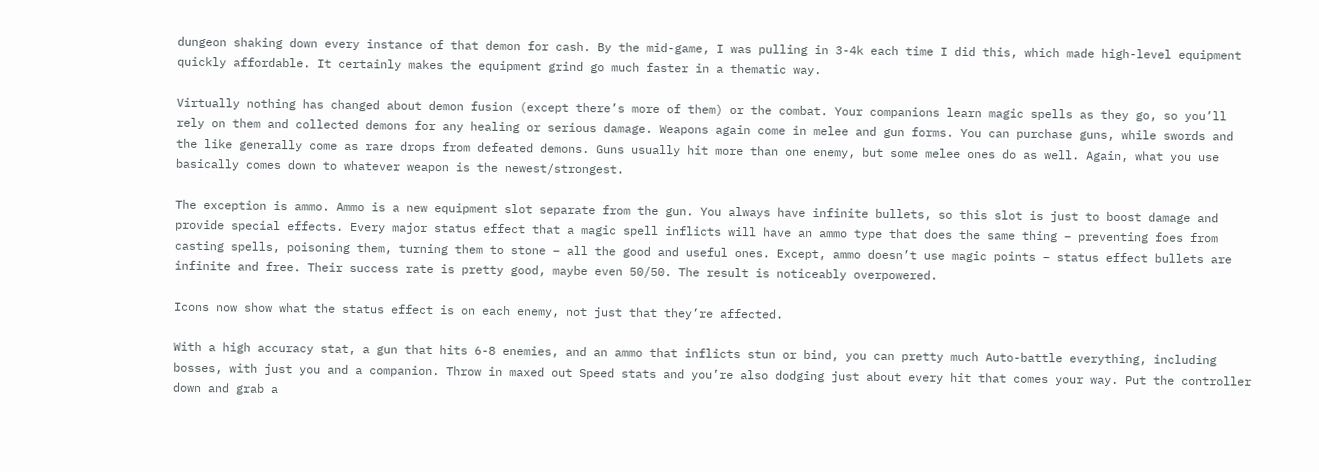dungeon shaking down every instance of that demon for cash. By the mid-game, I was pulling in 3-4k each time I did this, which made high-level equipment quickly affordable. It certainly makes the equipment grind go much faster in a thematic way.

Virtually nothing has changed about demon fusion (except there’s more of them) or the combat. Your companions learn magic spells as they go, so you’ll rely on them and collected demons for any healing or serious damage. Weapons again come in melee and gun forms. You can purchase guns, while swords and the like generally come as rare drops from defeated demons. Guns usually hit more than one enemy, but some melee ones do as well. Again, what you use basically comes down to whatever weapon is the newest/strongest.

The exception is ammo. Ammo is a new equipment slot separate from the gun. You always have infinite bullets, so this slot is just to boost damage and provide special effects. Every major status effect that a magic spell inflicts will have an ammo type that does the same thing – preventing foes from casting spells, poisoning them, turning them to stone – all the good and useful ones. Except, ammo doesn’t use magic points – status effect bullets are infinite and free. Their success rate is pretty good, maybe even 50/50. The result is noticeably overpowered.

Icons now show what the status effect is on each enemy, not just that they’re affected.

With a high accuracy stat, a gun that hits 6-8 enemies, and an ammo that inflicts stun or bind, you can pretty much Auto-battle everything, including bosses, with just you and a companion. Throw in maxed out Speed stats and you’re also dodging just about every hit that comes your way. Put the controller down and grab a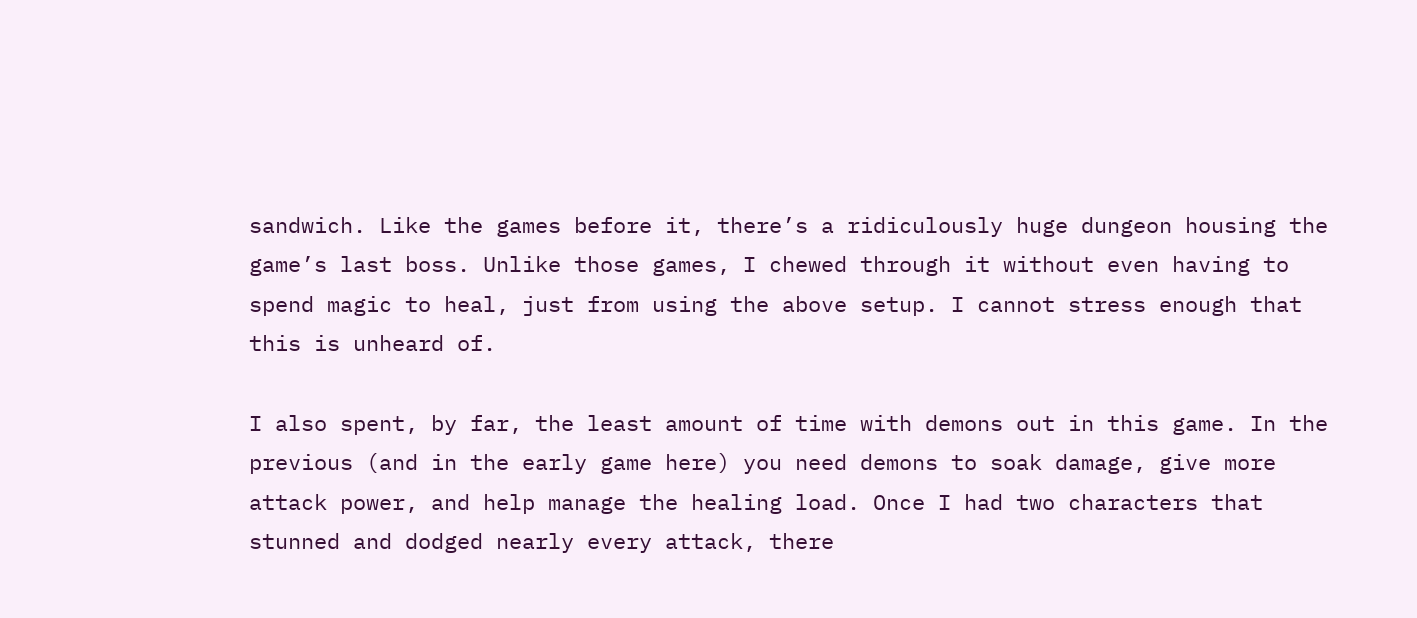sandwich. Like the games before it, there’s a ridiculously huge dungeon housing the game’s last boss. Unlike those games, I chewed through it without even having to spend magic to heal, just from using the above setup. I cannot stress enough that this is unheard of.

I also spent, by far, the least amount of time with demons out in this game. In the previous (and in the early game here) you need demons to soak damage, give more attack power, and help manage the healing load. Once I had two characters that stunned and dodged nearly every attack, there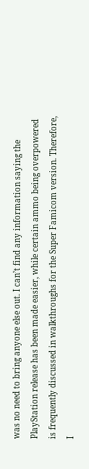was no need to bring anyone else out. I can’t find any information saying the PlayStation release has been made easier, while certain ammo being overpowered is frequently discussed in walkthroughs for the Super Famicom version. Therefore, I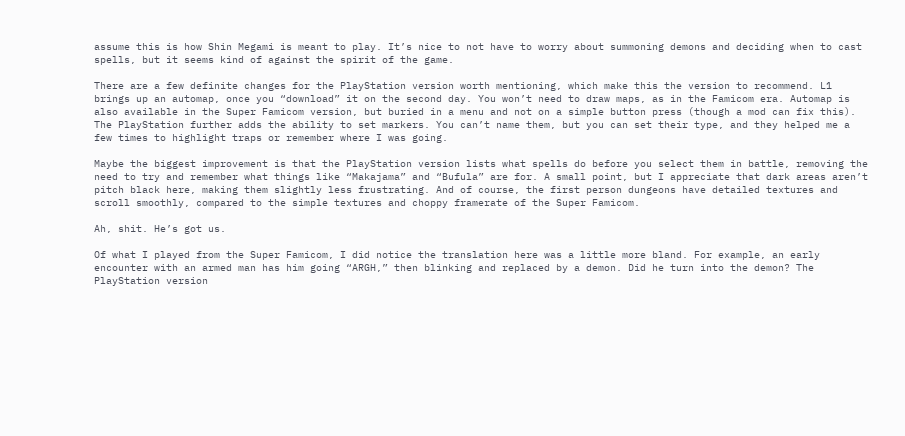assume this is how Shin Megami is meant to play. It’s nice to not have to worry about summoning demons and deciding when to cast spells, but it seems kind of against the spirit of the game.

There are a few definite changes for the PlayStation version worth mentioning, which make this the version to recommend. L1 brings up an automap, once you “download” it on the second day. You won’t need to draw maps, as in the Famicom era. Automap is also available in the Super Famicom version, but buried in a menu and not on a simple button press (though a mod can fix this). The PlayStation further adds the ability to set markers. You can’t name them, but you can set their type, and they helped me a few times to highlight traps or remember where I was going.

Maybe the biggest improvement is that the PlayStation version lists what spells do before you select them in battle, removing the need to try and remember what things like “Makajama” and “Bufula” are for. A small point, but I appreciate that dark areas aren’t pitch black here, making them slightly less frustrating. And of course, the first person dungeons have detailed textures and scroll smoothly, compared to the simple textures and choppy framerate of the Super Famicom.

Ah, shit. He’s got us.

Of what I played from the Super Famicom, I did notice the translation here was a little more bland. For example, an early encounter with an armed man has him going “ARGH,” then blinking and replaced by a demon. Did he turn into the demon? The PlayStation version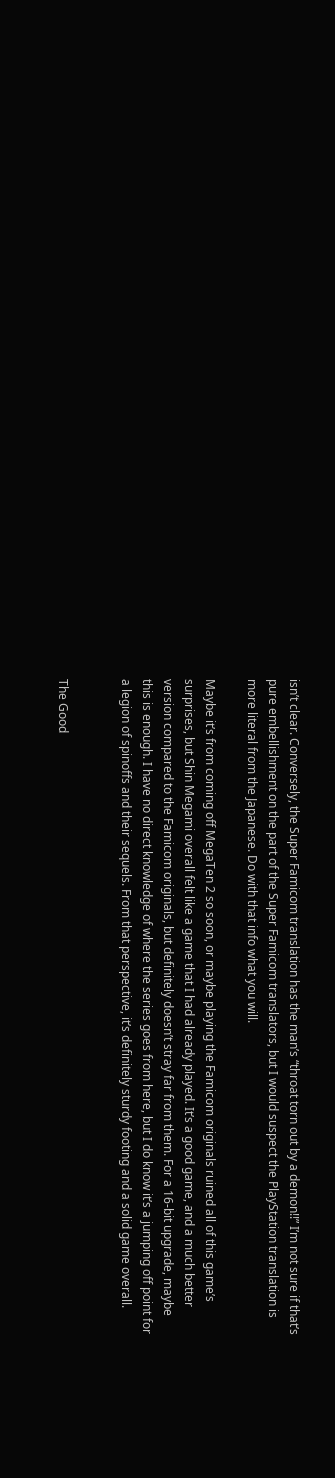isn’t clear. Conversely, the Super Famicom translation has the man’s “throat torn out by a demon!!” I’m not sure if that’s pure embellishment on the part of the Super Famicom translators, but I would suspect the PlayStation translation is more literal from the Japanese. Do with that info what you will.

Maybe it’s from coming off MegaTen 2 so soon, or maybe playing the Famicom originals ruined all of this game’s surprises, but Shin Megami overall felt like a game that I had already played. It’s a good game, and a much better version compared to the Famicom originals, but definitely doesn’t stray far from them. For a 16-bit upgrade, maybe this is enough. I have no direct knowledge of where the series goes from here, but I do know it’s a jumping off point for a legion of spinoffs and their sequels. From that perspective, it’s definitely sturdy footing and a solid game overall.


The Good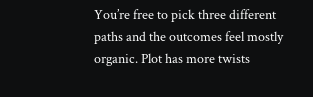You’re free to pick three different paths and the outcomes feel mostly organic. Plot has more twists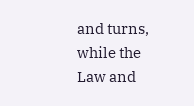and turns, while the Law and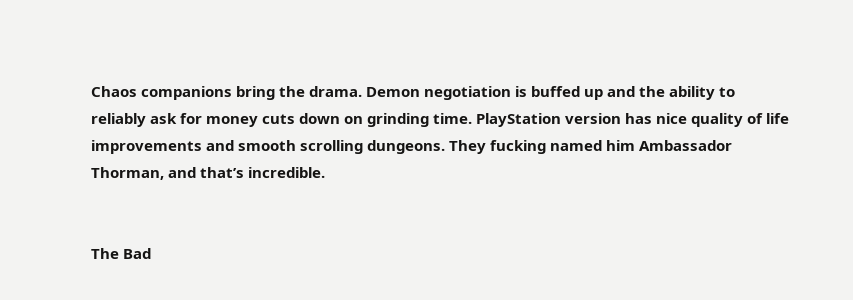Chaos companions bring the drama. Demon negotiation is buffed up and the ability to reliably ask for money cuts down on grinding time. PlayStation version has nice quality of life improvements and smooth scrolling dungeons. They fucking named him Ambassador Thorman, and that’s incredible.


The Bad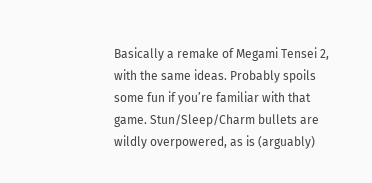Basically a remake of Megami Tensei 2, with the same ideas. Probably spoils some fun if you’re familiar with that game. Stun/Sleep/Charm bullets are wildly overpowered, as is (arguably)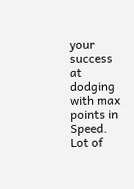your success at dodging with max points in Speed. Lot of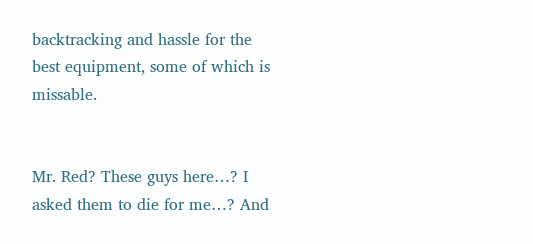backtracking and hassle for the best equipment, some of which is missable.


Mr. Red? These guys here…? I asked them to die for me…? And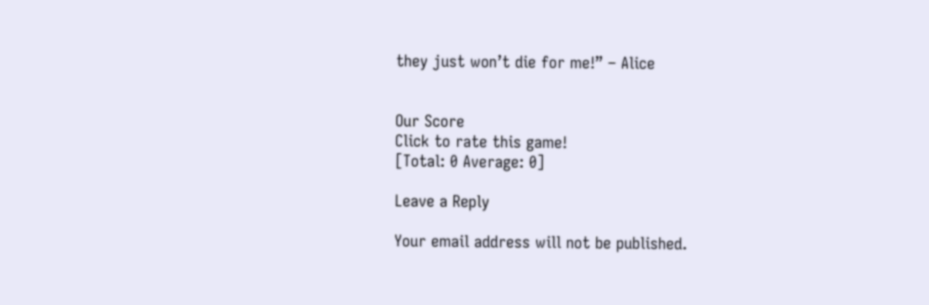they just won’t die for me!” – Alice


Our Score
Click to rate this game!
[Total: 0 Average: 0]

Leave a Reply

Your email address will not be published.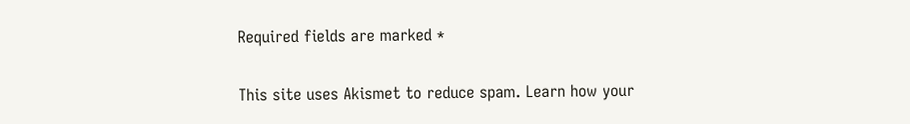Required fields are marked *

This site uses Akismet to reduce spam. Learn how your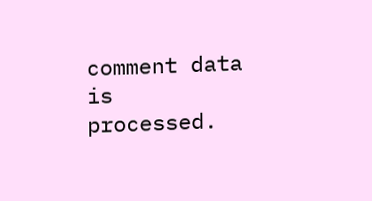comment data is processed.